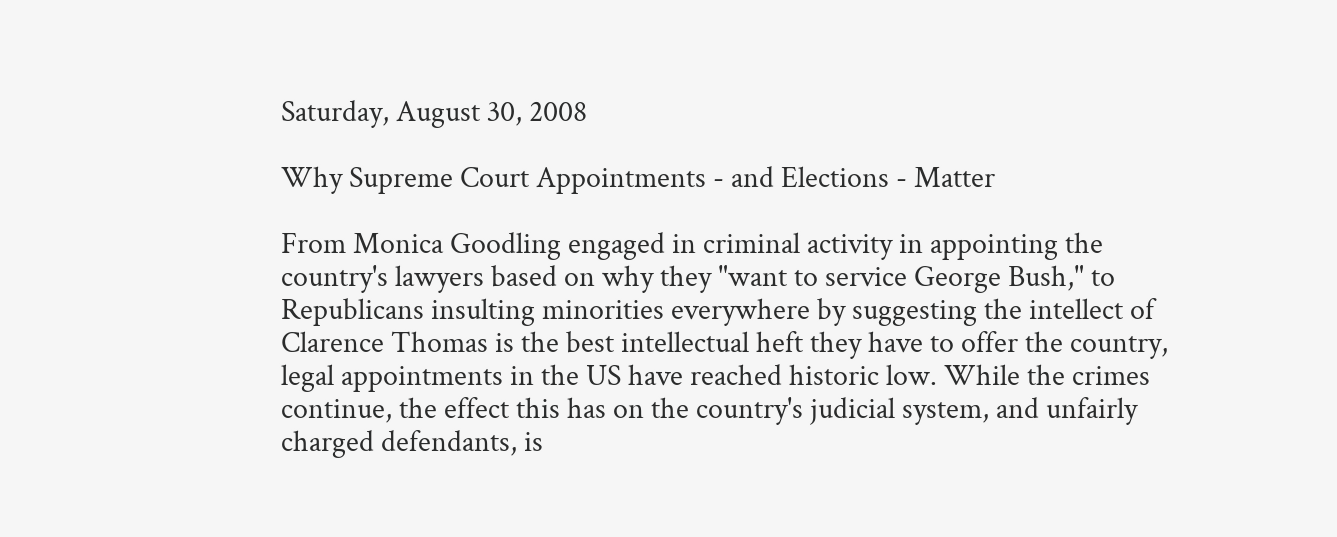Saturday, August 30, 2008

Why Supreme Court Appointments - and Elections - Matter

From Monica Goodling engaged in criminal activity in appointing the country's lawyers based on why they "want to service George Bush," to Republicans insulting minorities everywhere by suggesting the intellect of Clarence Thomas is the best intellectual heft they have to offer the country, legal appointments in the US have reached historic low. While the crimes continue, the effect this has on the country's judicial system, and unfairly charged defendants, is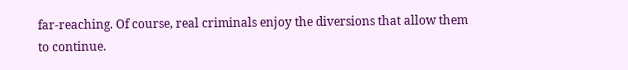far-reaching. Of course, real criminals enjoy the diversions that allow them to continue.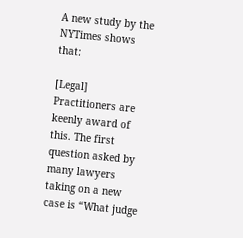A new study by the NYTimes shows that:

[Legal] Practitioners are keenly award of this. The first question asked by many lawyers taking on a new case is “What judge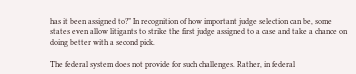has it been assigned to?” In recognition of how important judge selection can be, some states even allow litigants to strike the first judge assigned to a case and take a chance on doing better with a second pick.

The federal system does not provide for such challenges. Rather, in federal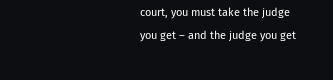court, you must take the judge you get – and the judge you get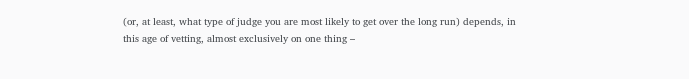(or, at least, what type of judge you are most likely to get over the long run) depends, in this age of vetting, almost exclusively on one thing –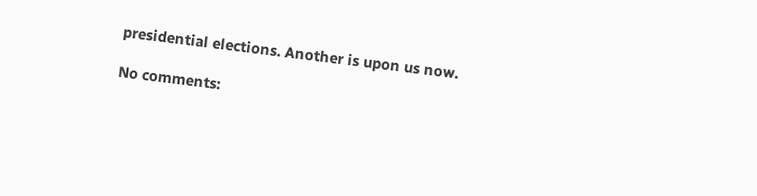presidential elections. Another is upon us now.

No comments: